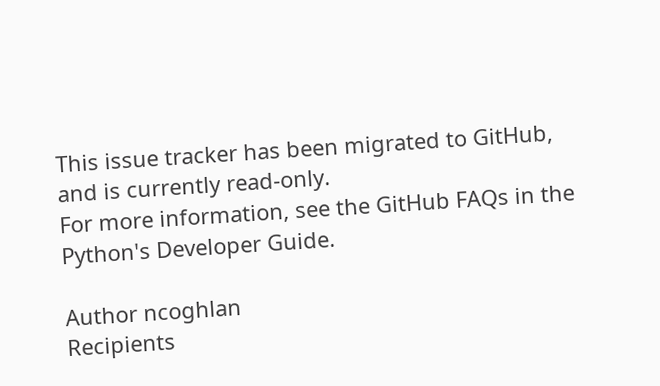This issue tracker has been migrated to GitHub, and is currently read-only.
For more information, see the GitHub FAQs in the Python's Developer Guide.

Author ncoghlan
Recipients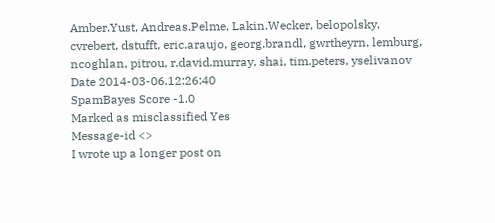Amber.Yust, Andreas.Pelme, Lakin.Wecker, belopolsky, cvrebert, dstufft, eric.araujo, georg.brandl, gwrtheyrn, lemburg, ncoghlan, pitrou, r.david.murray, shai, tim.peters, yselivanov
Date 2014-03-06.12:26:40
SpamBayes Score -1.0
Marked as misclassified Yes
Message-id <>
I wrote up a longer post on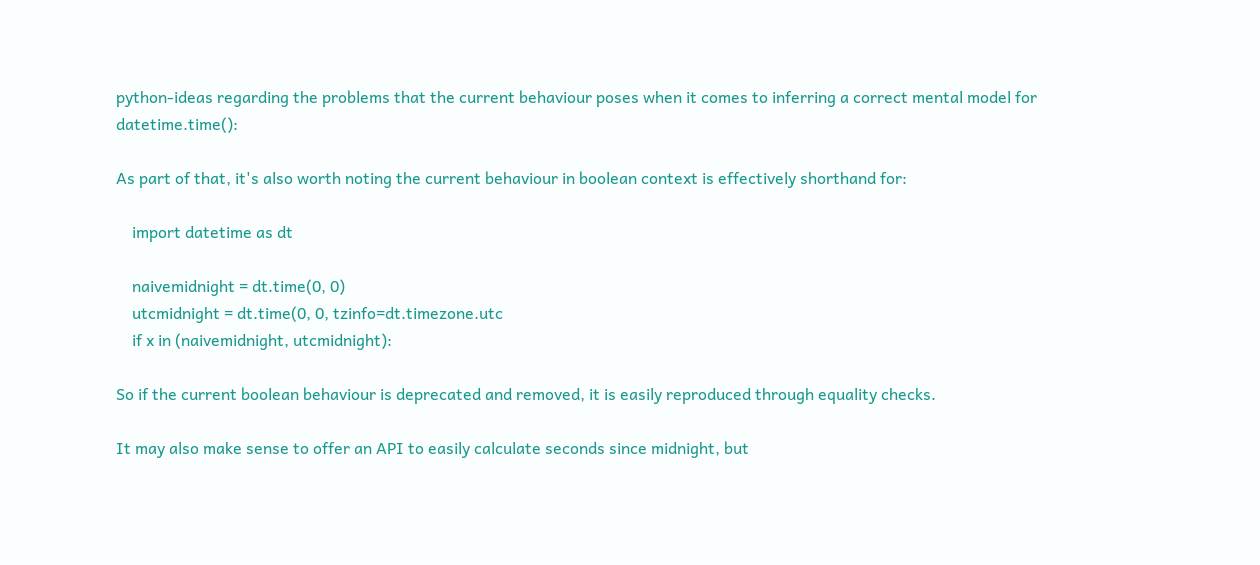python-ideas regarding the problems that the current behaviour poses when it comes to inferring a correct mental model for datetime.time():

As part of that, it's also worth noting the current behaviour in boolean context is effectively shorthand for:

    import datetime as dt

    naivemidnight = dt.time(0, 0)
    utcmidnight = dt.time(0, 0, tzinfo=dt.timezone.utc
    if x in (naivemidnight, utcmidnight):

So if the current boolean behaviour is deprecated and removed, it is easily reproduced through equality checks.

It may also make sense to offer an API to easily calculate seconds since midnight, but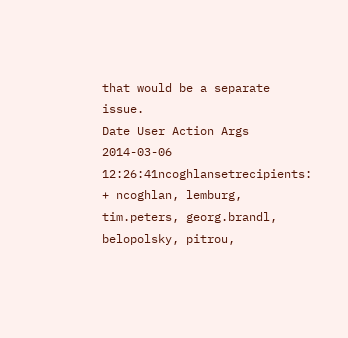that would be a separate issue.
Date User Action Args
2014-03-06 12:26:41ncoghlansetrecipients: + ncoghlan, lemburg, tim.peters, georg.brandl, belopolsky, pitrou,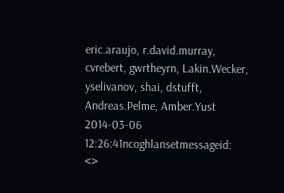eric.araujo, r.david.murray, cvrebert, gwrtheyrn, Lakin.Wecker, yselivanov, shai, dstufft, Andreas.Pelme, Amber.Yust
2014-03-06 12:26:41ncoghlansetmessageid: <>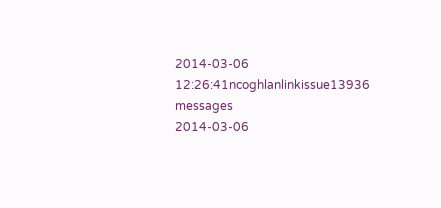2014-03-06 12:26:41ncoghlanlinkissue13936 messages
2014-03-06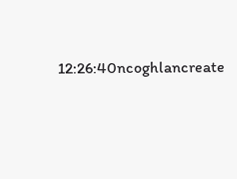12:26:40ncoghlancreate